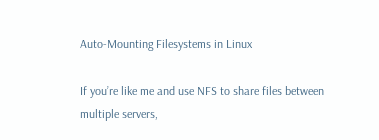Auto-Mounting Filesystems in Linux

If you’re like me and use NFS to share files between multiple servers,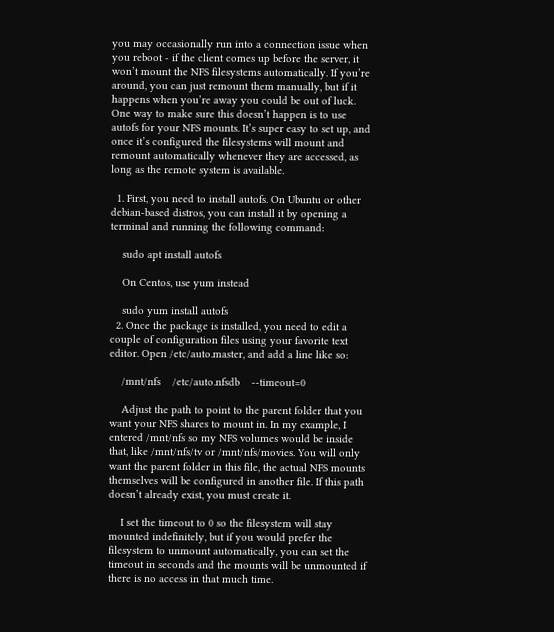you may occasionally run into a connection issue when you reboot - if the client comes up before the server, it won’t mount the NFS filesystems automatically. If you’re around, you can just remount them manually, but if it happens when you’re away you could be out of luck. One way to make sure this doesn’t happen is to use autofs for your NFS mounts. It’s super easy to set up, and once it’s configured the filesystems will mount and remount automatically whenever they are accessed, as long as the remote system is available.

  1. First, you need to install autofs. On Ubuntu or other debian-based distros, you can install it by opening a terminal and running the following command:

    sudo apt install autofs

    On Centos, use yum instead

    sudo yum install autofs
  2. Once the package is installed, you need to edit a couple of configuration files using your favorite text editor. Open /etc/auto.master, and add a line like so:

    /mnt/nfs    /etc/auto.nfsdb    --timeout=0

    Adjust the path to point to the parent folder that you want your NFS shares to mount in. In my example, I entered /mnt/nfs so my NFS volumes would be inside that, like /mnt/nfs/tv or /mnt/nfs/movies. You will only want the parent folder in this file, the actual NFS mounts themselves will be configured in another file. If this path doesn’t already exist, you must create it.

    I set the timeout to 0 so the filesystem will stay mounted indefinitely, but if you would prefer the filesystem to unmount automatically, you can set the timeout in seconds and the mounts will be unmounted if there is no access in that much time.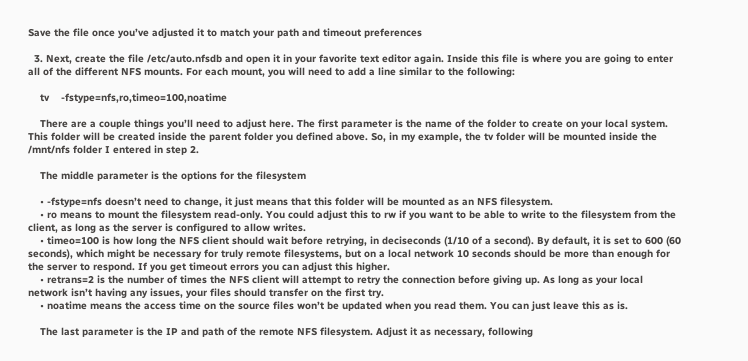Save the file once you’ve adjusted it to match your path and timeout preferences

  3. Next, create the file /etc/auto.nfsdb and open it in your favorite text editor again. Inside this file is where you are going to enter all of the different NFS mounts. For each mount, you will need to add a line similar to the following:

    tv    -fstype=nfs,ro,timeo=100,noatime

    There are a couple things you’ll need to adjust here. The first parameter is the name of the folder to create on your local system. This folder will be created inside the parent folder you defined above. So, in my example, the tv folder will be mounted inside the /mnt/nfs folder I entered in step 2.

    The middle parameter is the options for the filesystem

    • -fstype=nfs doesn’t need to change, it just means that this folder will be mounted as an NFS filesystem.
    • ro means to mount the filesystem read-only. You could adjust this to rw if you want to be able to write to the filesystem from the client, as long as the server is configured to allow writes.
    • timeo=100 is how long the NFS client should wait before retrying, in deciseconds (1/10 of a second). By default, it is set to 600 (60 seconds), which might be necessary for truly remote filesystems, but on a local network 10 seconds should be more than enough for the server to respond. If you get timeout errors you can adjust this higher.
    • retrans=2 is the number of times the NFS client will attempt to retry the connection before giving up. As long as your local network isn’t having any issues, your files should transfer on the first try.
    • noatime means the access time on the source files won’t be updated when you read them. You can just leave this as is.

    The last parameter is the IP and path of the remote NFS filesystem. Adjust it as necessary, following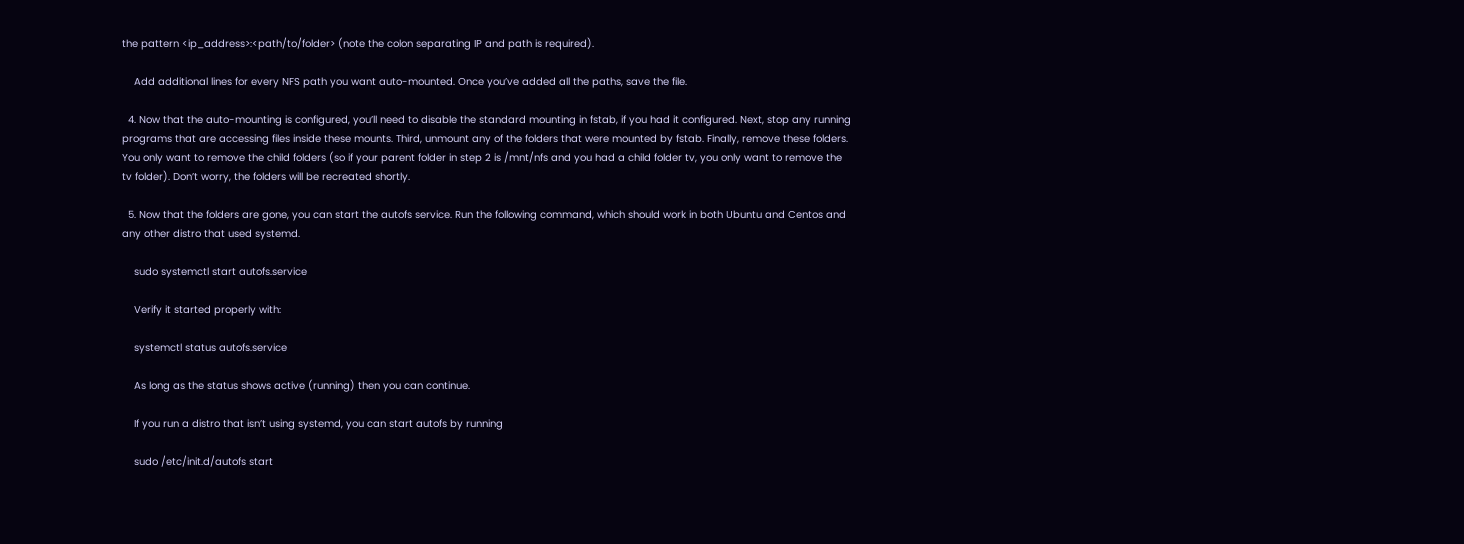the pattern <ip_address>:<path/to/folder> (note the colon separating IP and path is required).

    Add additional lines for every NFS path you want auto-mounted. Once you’ve added all the paths, save the file.

  4. Now that the auto-mounting is configured, you’ll need to disable the standard mounting in fstab, if you had it configured. Next, stop any running programs that are accessing files inside these mounts. Third, unmount any of the folders that were mounted by fstab. Finally, remove these folders. You only want to remove the child folders (so if your parent folder in step 2 is /mnt/nfs and you had a child folder tv, you only want to remove the tv folder). Don’t worry, the folders will be recreated shortly.

  5. Now that the folders are gone, you can start the autofs service. Run the following command, which should work in both Ubuntu and Centos and any other distro that used systemd.

    sudo systemctl start autofs.service

    Verify it started properly with:

    systemctl status autofs.service

    As long as the status shows active (running) then you can continue.

    If you run a distro that isn’t using systemd, you can start autofs by running

    sudo /etc/init.d/autofs start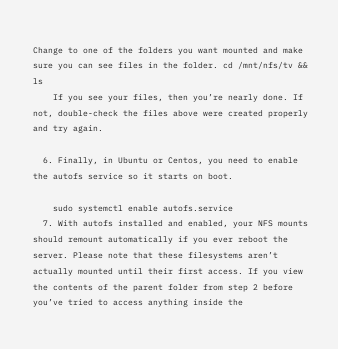Change to one of the folders you want mounted and make sure you can see files in the folder. cd /mnt/nfs/tv && ls
    If you see your files, then you’re nearly done. If not, double-check the files above were created properly and try again.

  6. Finally, in Ubuntu or Centos, you need to enable the autofs service so it starts on boot.

    sudo systemctl enable autofs.service
  7. With autofs installed and enabled, your NFS mounts should remount automatically if you ever reboot the server. Please note that these filesystems aren’t actually mounted until their first access. If you view the contents of the parent folder from step 2 before you’ve tried to access anything inside the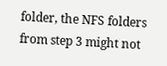folder, the NFS folders from step 3 might not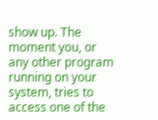show up. The moment you, or any other program running on your system, tries to access one of the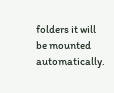folders it will be mounted automatically.